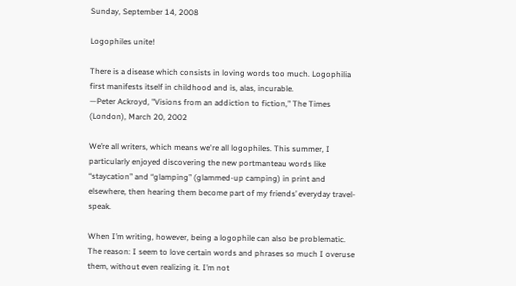Sunday, September 14, 2008

Logophiles unite!

There is a disease which consists in loving words too much. Logophilia first manifests itself in childhood and is, alas, incurable.
—Peter Ackroyd, "Visions from an addiction to fiction," The Times (London), March 20, 2002

We’re all writers, which means we're all logophiles. This summer, I particularly enjoyed discovering the new portmanteau words like “staycation” and “glamping” (glammed-up camping) in print and elsewhere, then hearing them become part of my friends’ everyday travel-speak.

When I’m writing, however, being a logophile can also be problematic. The reason: I seem to love certain words and phrases so much I overuse them, without even realizing it. I’m not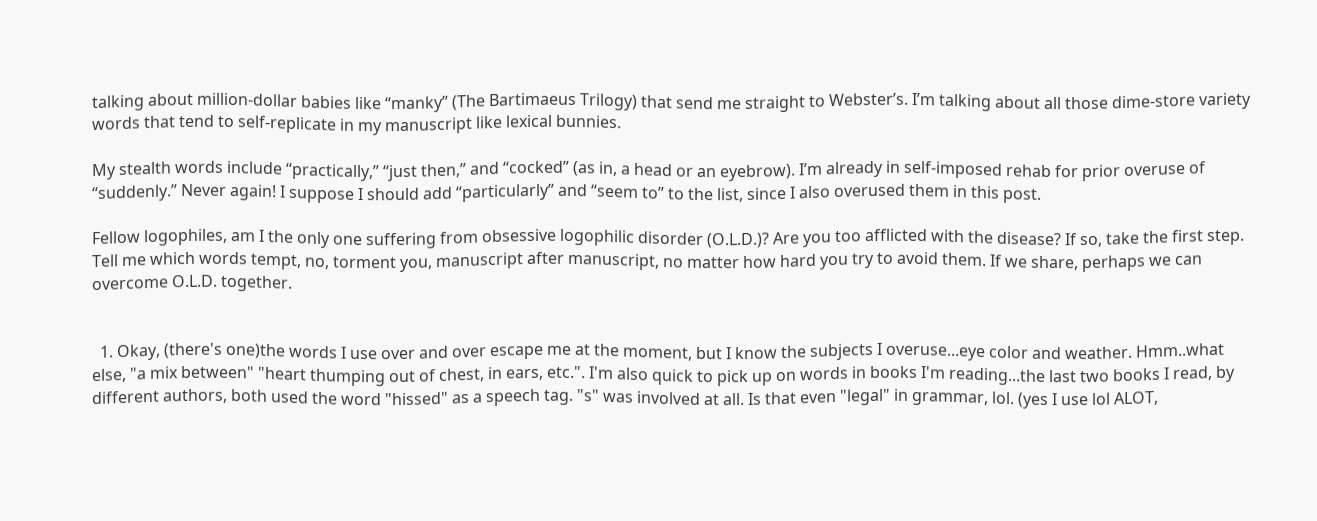talking about million-dollar babies like “manky” (The Bartimaeus Trilogy) that send me straight to Webster’s. I’m talking about all those dime-store variety words that tend to self-replicate in my manuscript like lexical bunnies.

My stealth words include “practically,” “just then,” and “cocked” (as in, a head or an eyebrow). I’m already in self-imposed rehab for prior overuse of “suddenly.” Never again! I suppose I should add “particularly” and “seem to” to the list, since I also overused them in this post.

Fellow logophiles, am I the only one suffering from obsessive logophilic disorder (O.L.D.)? Are you too afflicted with the disease? If so, take the first step. Tell me which words tempt, no, torment you, manuscript after manuscript, no matter how hard you try to avoid them. If we share, perhaps we can overcome O.L.D. together.


  1. Okay, (there's one)the words I use over and over escape me at the moment, but I know the subjects I overuse...eye color and weather. Hmm..what else, "a mix between" "heart thumping out of chest, in ears, etc.". I'm also quick to pick up on words in books I'm reading...the last two books I read, by different authors, both used the word "hissed" as a speech tag. "s" was involved at all. Is that even "legal" in grammar, lol. (yes I use lol ALOT,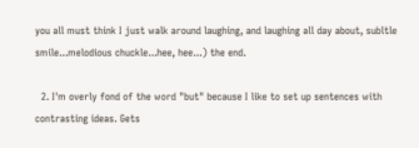you all must think I just walk around laughing, and laughing all day about, subltle smile...melodious chuckle...hee, hee...) the end.

  2. I'm overly fond of the word "but" because I like to set up sentences with contrasting ideas. Gets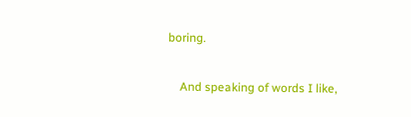boring.

    And speaking of words I like,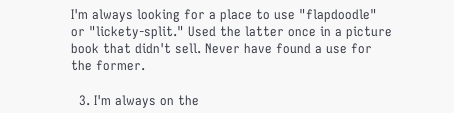I'm always looking for a place to use "flapdoodle" or "lickety-split." Used the latter once in a picture book that didn't sell. Never have found a use for the former.

  3. I'm always on the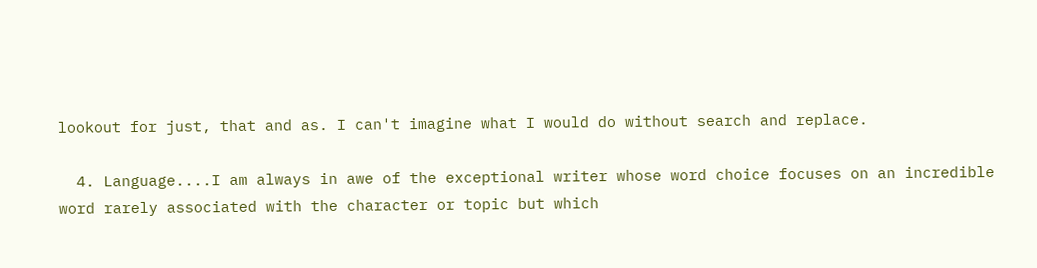lookout for just, that and as. I can't imagine what I would do without search and replace.

  4. Language....I am always in awe of the exceptional writer whose word choice focuses on an incredible word rarely associated with the character or topic but which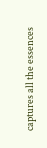captures all the essences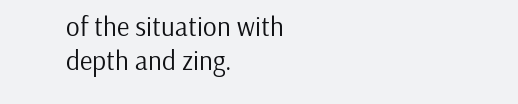of the situation with depth and zing.